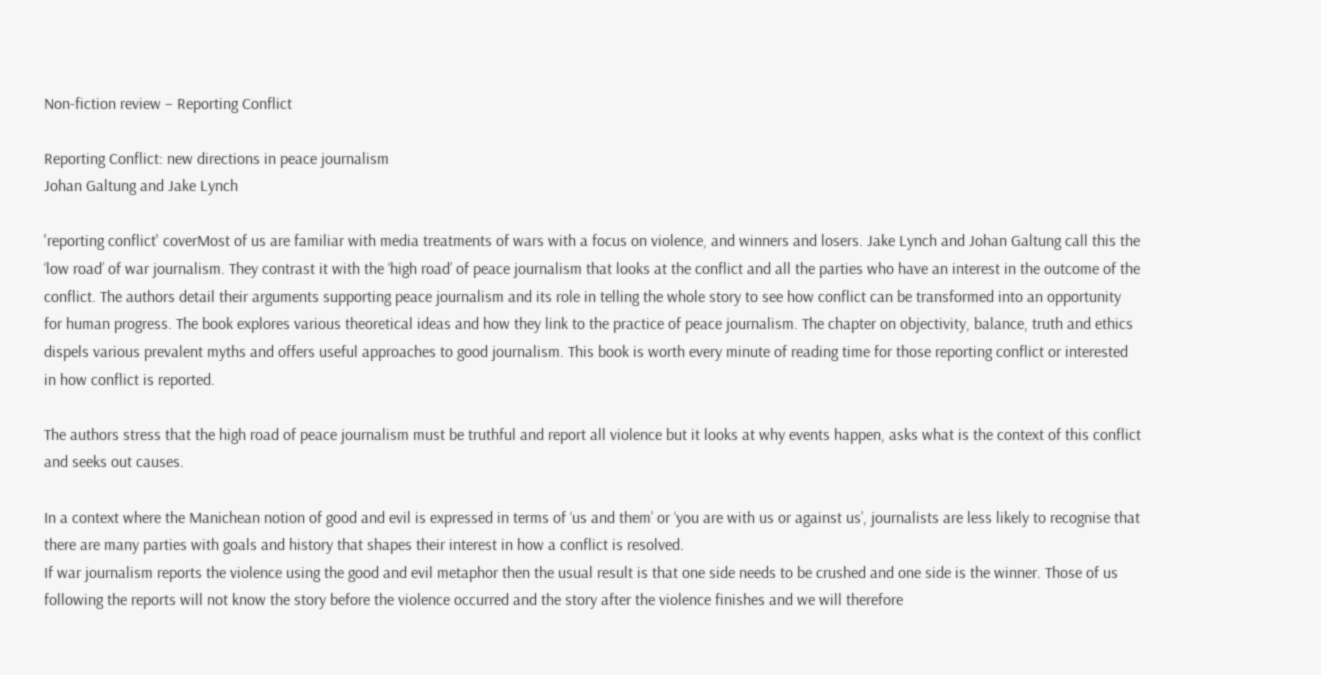Non-fiction review – Reporting Conflict

Reporting Conflict: new directions in peace journalism
Johan Galtung and Jake Lynch

'reporting conflict' coverMost of us are familiar with media treatments of wars with a focus on violence, and winners and losers. Jake Lynch and Johan Galtung call this the ‘low road’ of war journalism. They contrast it with the ‘high road’ of peace journalism that looks at the conflict and all the parties who have an interest in the outcome of the conflict. The authors detail their arguments supporting peace journalism and its role in telling the whole story to see how conflict can be transformed into an opportunity for human progress. The book explores various theoretical ideas and how they link to the practice of peace journalism. The chapter on objectivity, balance, truth and ethics dispels various prevalent myths and offers useful approaches to good journalism. This book is worth every minute of reading time for those reporting conflict or interested in how conflict is reported.

The authors stress that the high road of peace journalism must be truthful and report all violence but it looks at why events happen, asks what is the context of this conflict and seeks out causes.

In a context where the Manichean notion of good and evil is expressed in terms of ‘us and them’ or ‘you are with us or against us’, journalists are less likely to recognise that there are many parties with goals and history that shapes their interest in how a conflict is resolved.
If war journalism reports the violence using the good and evil metaphor then the usual result is that one side needs to be crushed and one side is the winner. Those of us following the reports will not know the story before the violence occurred and the story after the violence finishes and we will therefore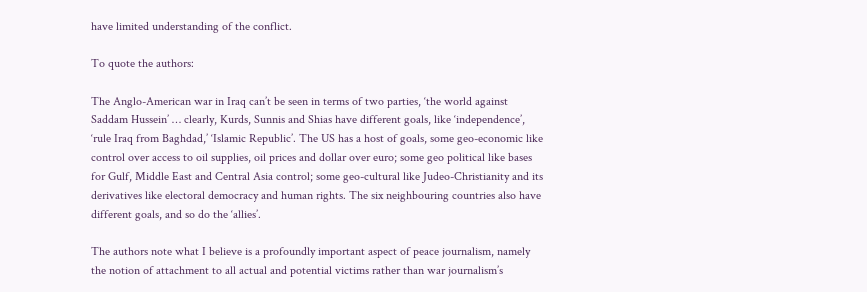have limited understanding of the conflict.

To quote the authors:

The Anglo-American war in Iraq can’t be seen in terms of two parties, ‘the world against Saddam Hussein’ … clearly, Kurds, Sunnis and Shias have different goals, like ‘independence’, ‘rule Iraq from Baghdad,’ ‘Islamic Republic’. The US has a host of goals, some geo-economic like control over access to oil supplies, oil prices and dollar over euro; some geo political like bases for Gulf, Middle East and Central Asia control; some geo-cultural like Judeo-Christianity and its derivatives like electoral democracy and human rights. The six neighbouring countries also have different goals, and so do the ‘allies’.

The authors note what I believe is a profoundly important aspect of peace journalism, namely the notion of attachment to all actual and potential victims rather than war journalism’s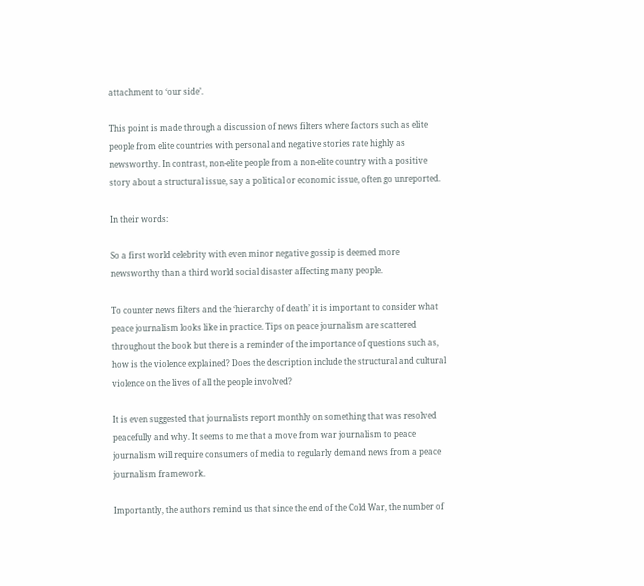attachment to ‘our side’.

This point is made through a discussion of news filters where factors such as elite people from elite countries with personal and negative stories rate highly as newsworthy. In contrast, non-elite people from a non-elite country with a positive story about a structural issue, say a political or economic issue, often go unreported.

In their words:

So a first world celebrity with even minor negative gossip is deemed more newsworthy than a third world social disaster affecting many people.

To counter news filters and the ‘hierarchy of death’ it is important to consider what peace journalism looks like in practice. Tips on peace journalism are scattered throughout the book but there is a reminder of the importance of questions such as, how is the violence explained? Does the description include the structural and cultural violence on the lives of all the people involved?

It is even suggested that journalists report monthly on something that was resolved peacefully and why. It seems to me that a move from war journalism to peace journalism will require consumers of media to regularly demand news from a peace journalism framework.

Importantly, the authors remind us that since the end of the Cold War, the number of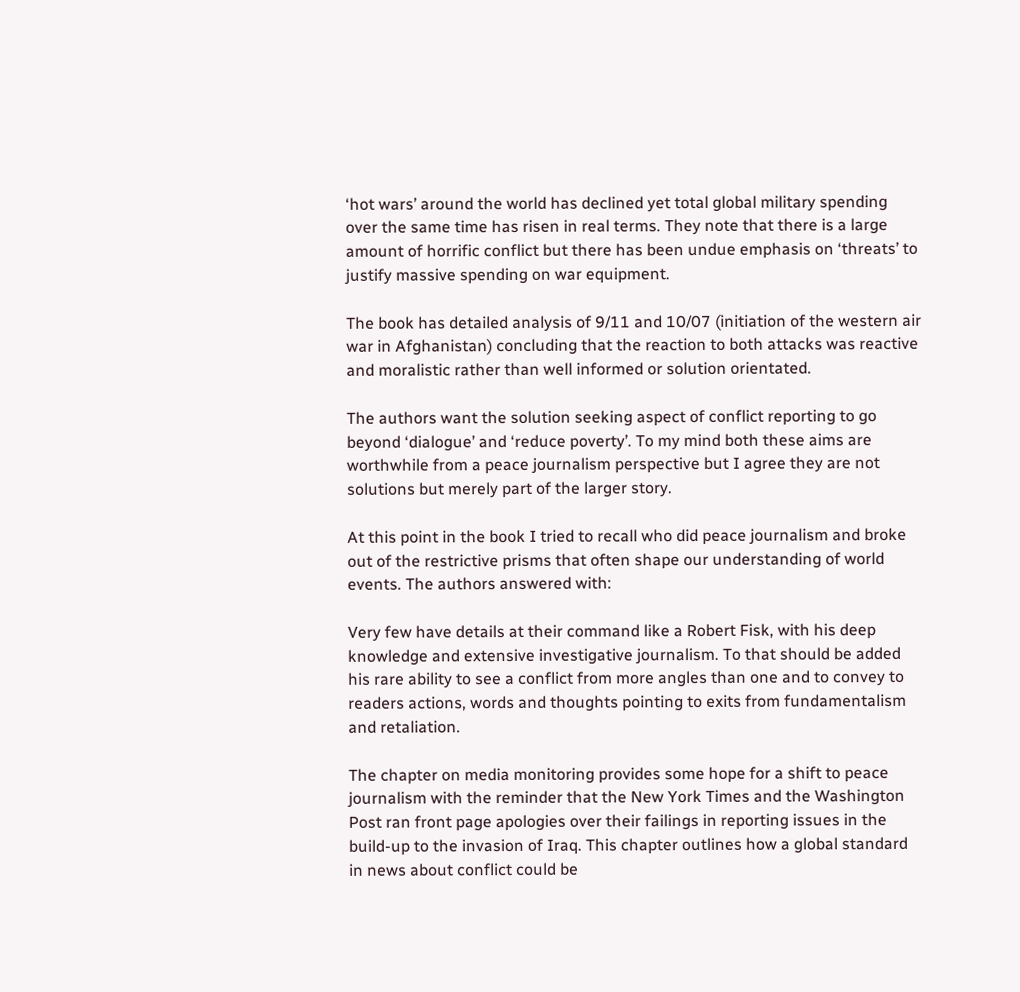‘hot wars’ around the world has declined yet total global military spending over the same time has risen in real terms. They note that there is a large amount of horrific conflict but there has been undue emphasis on ‘threats’ to justify massive spending on war equipment.

The book has detailed analysis of 9/11 and 10/07 (initiation of the western air war in Afghanistan) concluding that the reaction to both attacks was reactive and moralistic rather than well informed or solution orientated.

The authors want the solution seeking aspect of conflict reporting to go beyond ‘dialogue’ and ‘reduce poverty’. To my mind both these aims are worthwhile from a peace journalism perspective but I agree they are not solutions but merely part of the larger story.

At this point in the book I tried to recall who did peace journalism and broke out of the restrictive prisms that often shape our understanding of world events. The authors answered with:

Very few have details at their command like a Robert Fisk, with his deep knowledge and extensive investigative journalism. To that should be added his rare ability to see a conflict from more angles than one and to convey to readers actions, words and thoughts pointing to exits from fundamentalism and retaliation.

The chapter on media monitoring provides some hope for a shift to peace journalism with the reminder that the New York Times and the Washington Post ran front page apologies over their failings in reporting issues in the build-up to the invasion of Iraq. This chapter outlines how a global standard in news about conflict could be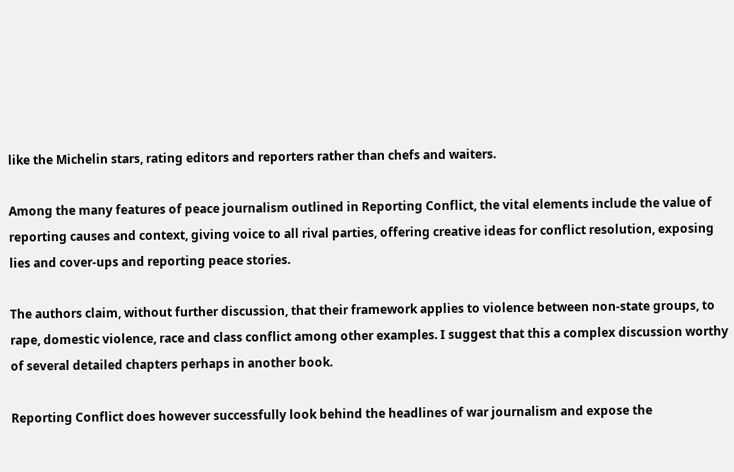like the Michelin stars, rating editors and reporters rather than chefs and waiters.

Among the many features of peace journalism outlined in Reporting Conflict, the vital elements include the value of reporting causes and context, giving voice to all rival parties, offering creative ideas for conflict resolution, exposing lies and cover-ups and reporting peace stories.

The authors claim, without further discussion, that their framework applies to violence between non-state groups, to rape, domestic violence, race and class conflict among other examples. I suggest that this a complex discussion worthy of several detailed chapters perhaps in another book.

Reporting Conflict does however successfully look behind the headlines of war journalism and expose the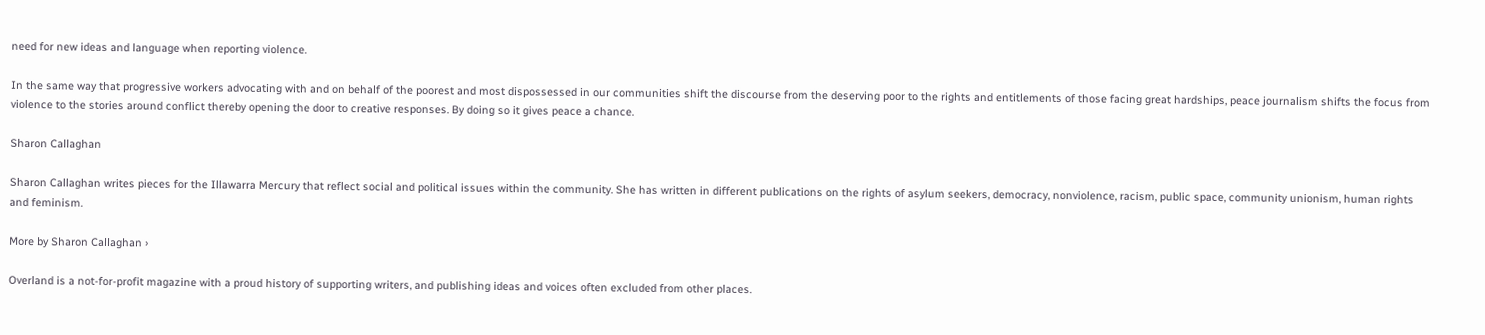need for new ideas and language when reporting violence.

In the same way that progressive workers advocating with and on behalf of the poorest and most dispossessed in our communities shift the discourse from the deserving poor to the rights and entitlements of those facing great hardships, peace journalism shifts the focus from violence to the stories around conflict thereby opening the door to creative responses. By doing so it gives peace a chance.

Sharon Callaghan

Sharon Callaghan writes pieces for the Illawarra Mercury that reflect social and political issues within the community. She has written in different publications on the rights of asylum seekers, democracy, nonviolence, racism, public space, community unionism, human rights and feminism.

More by Sharon Callaghan ›

Overland is a not-for-profit magazine with a proud history of supporting writers, and publishing ideas and voices often excluded from other places.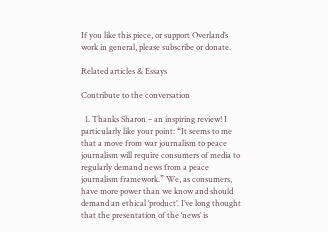If you like this piece, or support Overland’s work in general, please subscribe or donate.

Related articles & Essays

Contribute to the conversation

  1. Thanks Sharon – an inspiring review! I particularly like your point: “It seems to me that a move from war journalism to peace journalism will require consumers of media to regularly demand news from a peace journalism framework.” We, as consumers, have more power than we know and should demand an ethical ‘product’. I’ve long thought that the presentation of the ‘news’ is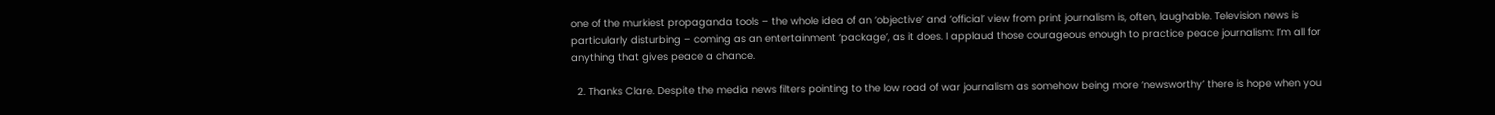one of the murkiest propaganda tools – the whole idea of an ‘objective’ and ‘official’ view from print journalism is, often, laughable. Television news is particularly disturbing – coming as an entertainment ‘package’, as it does. I applaud those courageous enough to practice peace journalism: I’m all for anything that gives peace a chance.

  2. Thanks Clare. Despite the media news filters pointing to the low road of war journalism as somehow being more ‘newsworthy’ there is hope when you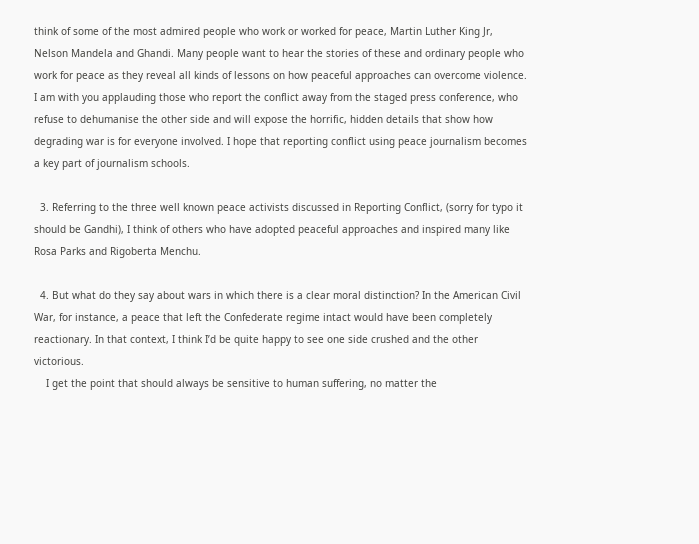think of some of the most admired people who work or worked for peace, Martin Luther King Jr, Nelson Mandela and Ghandi. Many people want to hear the stories of these and ordinary people who work for peace as they reveal all kinds of lessons on how peaceful approaches can overcome violence. I am with you applauding those who report the conflict away from the staged press conference, who refuse to dehumanise the other side and will expose the horrific, hidden details that show how degrading war is for everyone involved. I hope that reporting conflict using peace journalism becomes a key part of journalism schools.

  3. Referring to the three well known peace activists discussed in Reporting Conflict, (sorry for typo it should be Gandhi), I think of others who have adopted peaceful approaches and inspired many like Rosa Parks and Rigoberta Menchu.

  4. But what do they say about wars in which there is a clear moral distinction? In the American Civil War, for instance, a peace that left the Confederate regime intact would have been completely reactionary. In that context, I think I’d be quite happy to see one side crushed and the other victorious.
    I get the point that should always be sensitive to human suffering, no matter the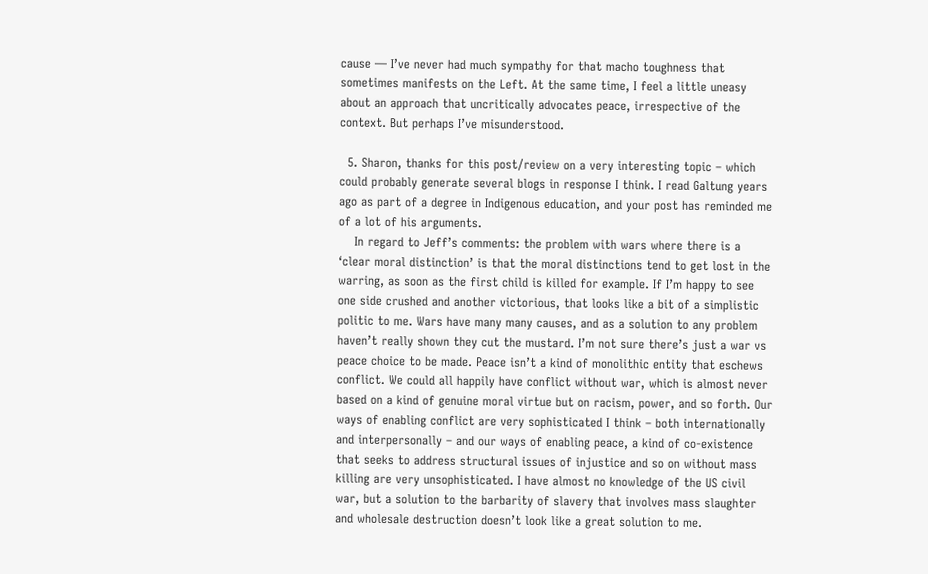cause — I’ve never had much sympathy for that macho toughness that sometimes manifests on the Left. At the same time, I feel a little uneasy about an approach that uncritically advocates peace, irrespective of the context. But perhaps I’ve misunderstood.

  5. Sharon, thanks for this post/review on a very interesting topic – which could probably generate several blogs in response I think. I read Galtung years ago as part of a degree in Indigenous education, and your post has reminded me of a lot of his arguments.
    In regard to Jeff’s comments: the problem with wars where there is a ‘clear moral distinction’ is that the moral distinctions tend to get lost in the warring, as soon as the first child is killed for example. If I’m happy to see one side crushed and another victorious, that looks like a bit of a simplistic politic to me. Wars have many many causes, and as a solution to any problem haven’t really shown they cut the mustard. I’m not sure there’s just a war vs peace choice to be made. Peace isn’t a kind of monolithic entity that eschews conflict. We could all happily have conflict without war, which is almost never based on a kind of genuine moral virtue but on racism, power, and so forth. Our ways of enabling conflict are very sophisticated I think – both internationally and interpersonally – and our ways of enabling peace, a kind of co-existence that seeks to address structural issues of injustice and so on without mass killing are very unsophisticated. I have almost no knowledge of the US civil war, but a solution to the barbarity of slavery that involves mass slaughter and wholesale destruction doesn’t look like a great solution to me.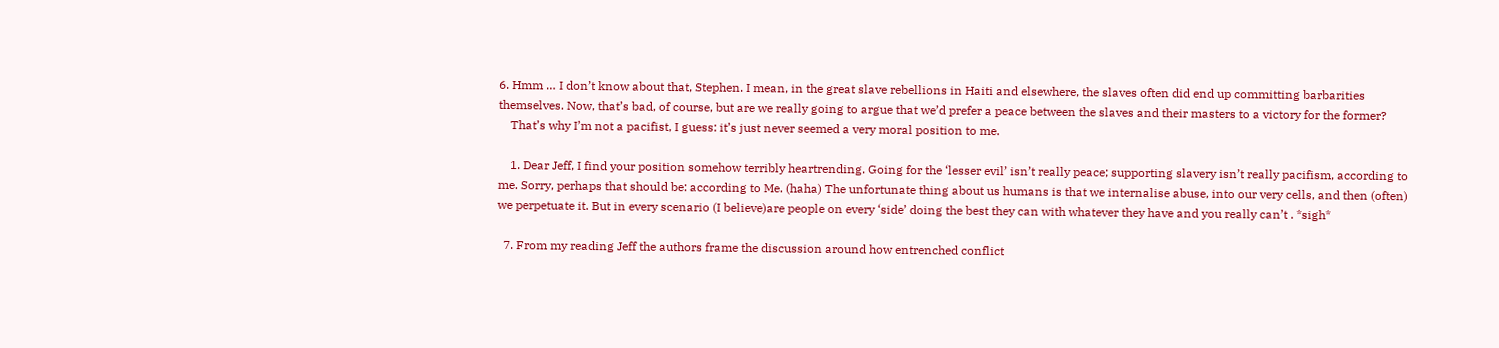6. Hmm … I don’t know about that, Stephen. I mean, in the great slave rebellions in Haiti and elsewhere, the slaves often did end up committing barbarities themselves. Now, that’s bad, of course, but are we really going to argue that we’d prefer a peace between the slaves and their masters to a victory for the former?
    That’s why I’m not a pacifist, I guess: it’s just never seemed a very moral position to me.

    1. Dear Jeff, I find your position somehow terribly heartrending. Going for the ‘lesser evil’ isn’t really peace; supporting slavery isn’t really pacifism, according to me. Sorry, perhaps that should be: according to Me. (haha) The unfortunate thing about us humans is that we internalise abuse, into our very cells, and then (often) we perpetuate it. But in every scenario (I believe)are people on every ‘side’ doing the best they can with whatever they have and you really can’t . *sigh*

  7. From my reading Jeff the authors frame the discussion around how entrenched conflict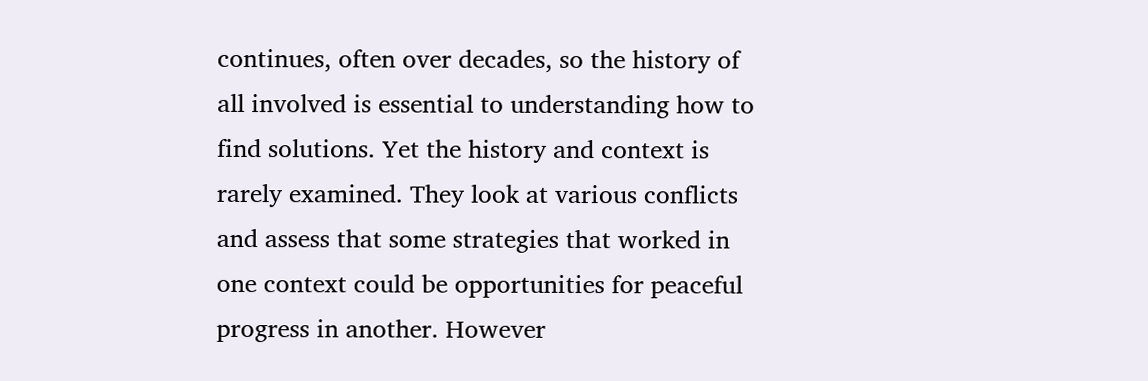continues, often over decades, so the history of all involved is essential to understanding how to find solutions. Yet the history and context is rarely examined. They look at various conflicts and assess that some strategies that worked in one context could be opportunities for peaceful progress in another. However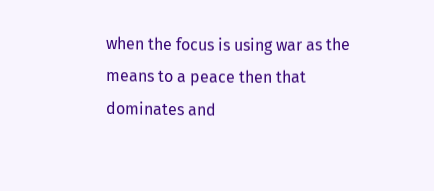when the focus is using war as the means to a peace then that dominates and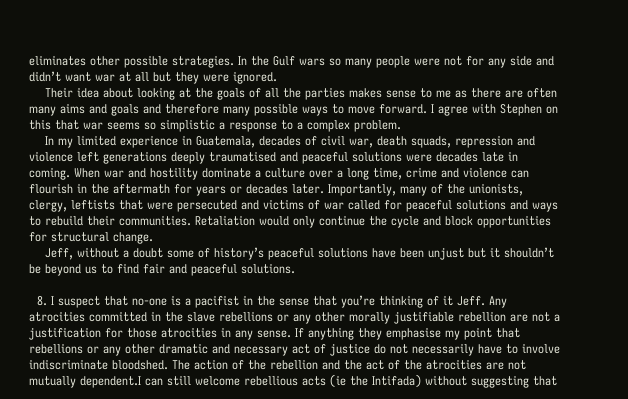eliminates other possible strategies. In the Gulf wars so many people were not for any side and didn’t want war at all but they were ignored.
    Their idea about looking at the goals of all the parties makes sense to me as there are often many aims and goals and therefore many possible ways to move forward. I agree with Stephen on this that war seems so simplistic a response to a complex problem.
    In my limited experience in Guatemala, decades of civil war, death squads, repression and violence left generations deeply traumatised and peaceful solutions were decades late in coming. When war and hostility dominate a culture over a long time, crime and violence can flourish in the aftermath for years or decades later. Importantly, many of the unionists, clergy, leftists that were persecuted and victims of war called for peaceful solutions and ways to rebuild their communities. Retaliation would only continue the cycle and block opportunities for structural change.
    Jeff, without a doubt some of history’s peaceful solutions have been unjust but it shouldn’t be beyond us to find fair and peaceful solutions.

  8. I suspect that no-one is a pacifist in the sense that you’re thinking of it Jeff. Any atrocities committed in the slave rebellions or any other morally justifiable rebellion are not a justification for those atrocities in any sense. If anything they emphasise my point that rebellions or any other dramatic and necessary act of justice do not necessarily have to involve indiscriminate bloodshed. The action of the rebellion and the act of the atrocities are not mutually dependent.I can still welcome rebellious acts (ie the Intifada) without suggesting that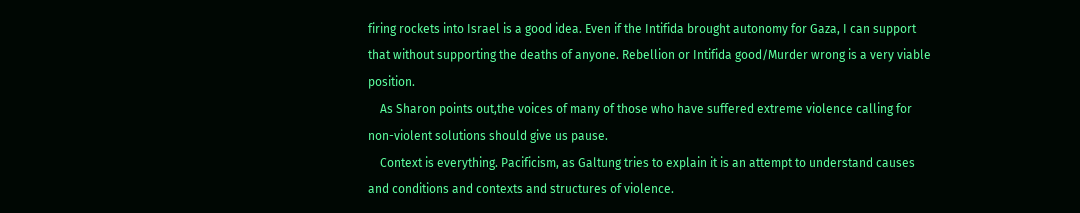firing rockets into Israel is a good idea. Even if the Intifida brought autonomy for Gaza, I can support that without supporting the deaths of anyone. Rebellion or Intifida good/Murder wrong is a very viable position.
    As Sharon points out,the voices of many of those who have suffered extreme violence calling for non-violent solutions should give us pause.
    Context is everything. Pacificism, as Galtung tries to explain it is an attempt to understand causes and conditions and contexts and structures of violence.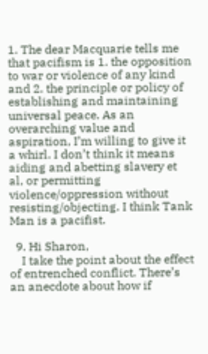1. The dear Macquarie tells me that pacifism is 1. the opposition to war or violence of any kind and 2. the principle or policy of establishing and maintaining universal peace. As an overarching value and aspiration, I’m willing to give it a whirl. I don’t think it means aiding and abetting slavery et al, or permitting violence/oppression without resisting/objecting. I think Tank Man is a pacifist.

  9. Hi Sharon,
    I take the point about the effect of entrenched conflict. There’s an anecdote about how if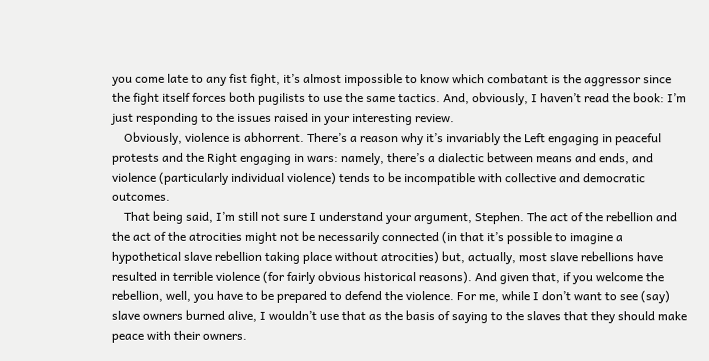you come late to any fist fight, it’s almost impossible to know which combatant is the aggressor since the fight itself forces both pugilists to use the same tactics. And, obviously, I haven’t read the book: I’m just responding to the issues raised in your interesting review.
    Obviously, violence is abhorrent. There’s a reason why it’s invariably the Left engaging in peaceful protests and the Right engaging in wars: namely, there’s a dialectic between means and ends, and violence (particularly individual violence) tends to be incompatible with collective and democratic outcomes.
    That being said, I’m still not sure I understand your argument, Stephen. The act of the rebellion and the act of the atrocities might not be necessarily connected (in that it’s possible to imagine a hypothetical slave rebellion taking place without atrocities) but, actually, most slave rebellions have resulted in terrible violence (for fairly obvious historical reasons). And given that, if you welcome the rebellion, well, you have to be prepared to defend the violence. For me, while I don’t want to see (say) slave owners burned alive, I wouldn’t use that as the basis of saying to the slaves that they should make peace with their owners.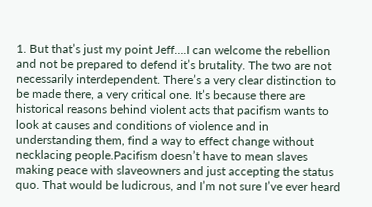1. But that’s just my point Jeff….I can welcome the rebellion and not be prepared to defend it’s brutality. The two are not necessarily interdependent. There’s a very clear distinction to be made there, a very critical one. It’s because there are historical reasons behind violent acts that pacifism wants to look at causes and conditions of violence and in understanding them, find a way to effect change without necklacing people.Pacifism doesn’t have to mean slaves making peace with slaveowners and just accepting the status quo. That would be ludicrous, and I’m not sure I’ve ever heard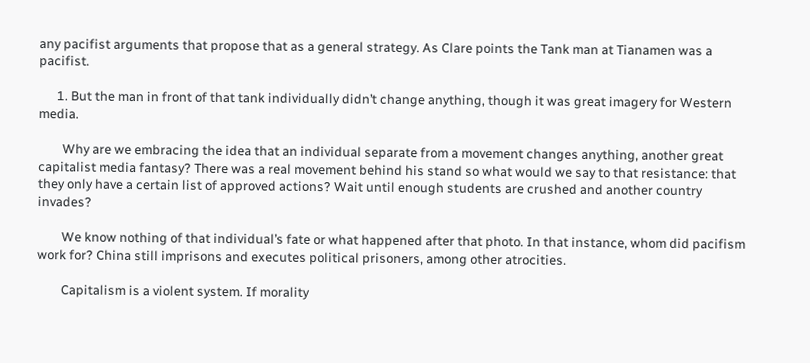any pacifist arguments that propose that as a general strategy. As Clare points the Tank man at Tianamen was a pacifist.

      1. But the man in front of that tank individually didn’t change anything, though it was great imagery for Western media.

        Why are we embracing the idea that an individual separate from a movement changes anything, another great capitalist media fantasy? There was a real movement behind his stand so what would we say to that resistance: that they only have a certain list of approved actions? Wait until enough students are crushed and another country invades?

        We know nothing of that individual’s fate or what happened after that photo. In that instance, whom did pacifism work for? China still imprisons and executes political prisoners, among other atrocities.

        Capitalism is a violent system. If morality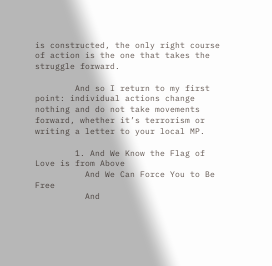is constructed, the only right course of action is the one that takes the struggle forward.

        And so I return to my first point: individual actions change nothing and do not take movements forward, whether it’s terrorism or writing a letter to your local MP.

        1. And We Know the Flag of Love is from Above
          And We Can Force You to Be Free
          And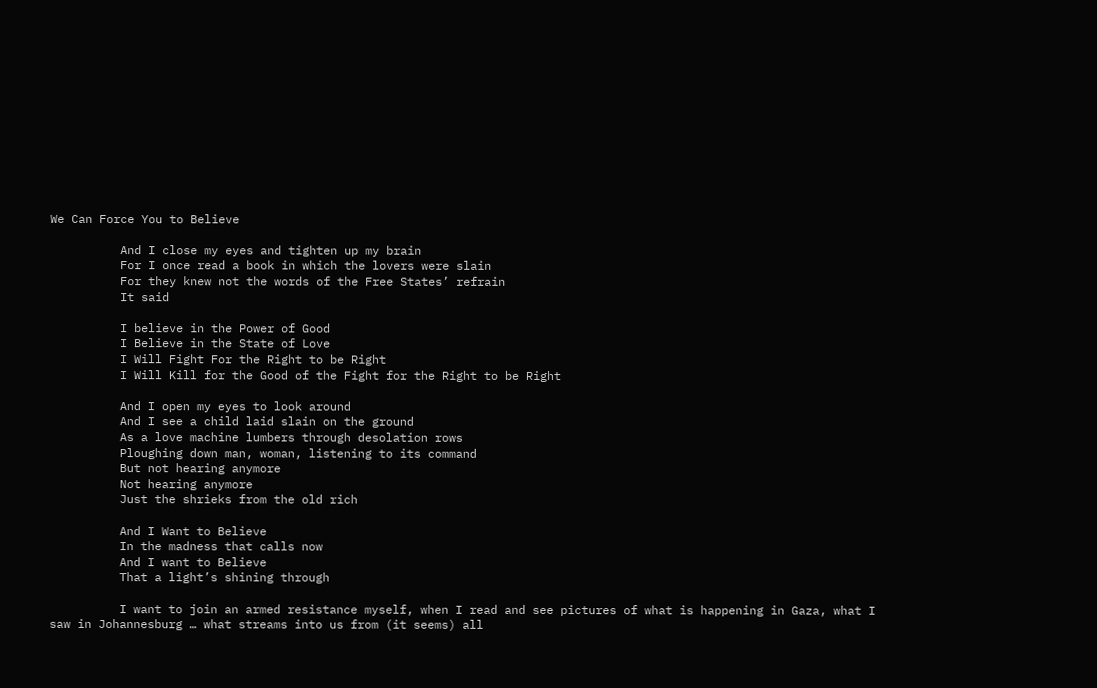We Can Force You to Believe

          And I close my eyes and tighten up my brain
          For I once read a book in which the lovers were slain
          For they knew not the words of the Free States’ refrain
          It said

          I believe in the Power of Good
          I Believe in the State of Love
          I Will Fight For the Right to be Right
          I Will Kill for the Good of the Fight for the Right to be Right

          And I open my eyes to look around
          And I see a child laid slain on the ground
          As a love machine lumbers through desolation rows
          Ploughing down man, woman, listening to its command
          But not hearing anymore
          Not hearing anymore
          Just the shrieks from the old rich

          And I Want to Believe
          In the madness that calls now
          And I want to Believe
          That a light’s shining through

          I want to join an armed resistance myself, when I read and see pictures of what is happening in Gaza, what I saw in Johannesburg … what streams into us from (it seems) all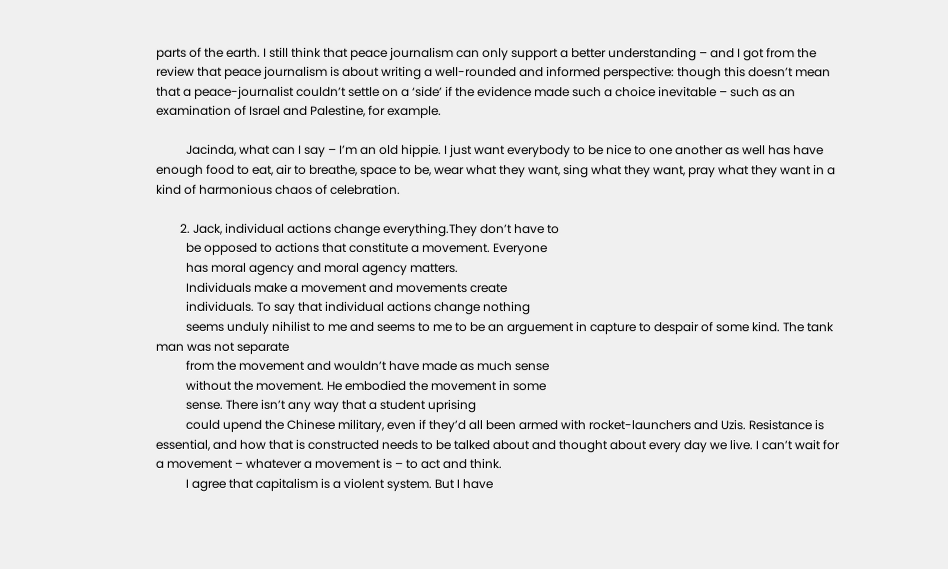parts of the earth. I still think that peace journalism can only support a better understanding – and I got from the review that peace journalism is about writing a well-rounded and informed perspective: though this doesn’t mean that a peace-journalist couldn’t settle on a ‘side’ if the evidence made such a choice inevitable – such as an examination of Israel and Palestine, for example.

          Jacinda, what can I say – I’m an old hippie. I just want everybody to be nice to one another as well has have enough food to eat, air to breathe, space to be, wear what they want, sing what they want, pray what they want in a kind of harmonious chaos of celebration.

        2. Jack, individual actions change everything.They don’t have to
          be opposed to actions that constitute a movement. Everyone
          has moral agency and moral agency matters.
          Individuals make a movement and movements create
          individuals. To say that individual actions change nothing
          seems unduly nihilist to me and seems to me to be an arguement in capture to despair of some kind. The tank man was not separate
          from the movement and wouldn’t have made as much sense
          without the movement. He embodied the movement in some
          sense. There isn’t any way that a student uprising
          could upend the Chinese military, even if they’d all been armed with rocket-launchers and Uzis. Resistance is essential, and how that is constructed needs to be talked about and thought about every day we live. I can’t wait for a movement – whatever a movement is – to act and think.
          I agree that capitalism is a violent system. But I have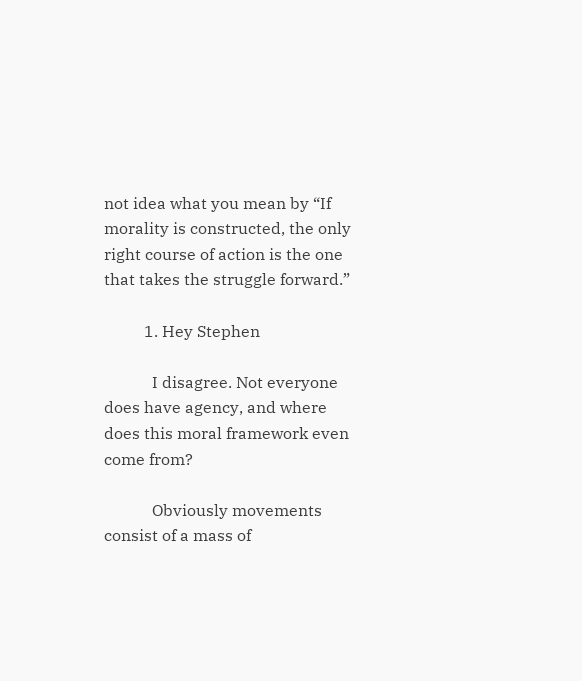not idea what you mean by “If morality is constructed, the only right course of action is the one that takes the struggle forward.”

          1. Hey Stephen

            I disagree. Not everyone does have agency, and where does this moral framework even come from?

            Obviously movements consist of a mass of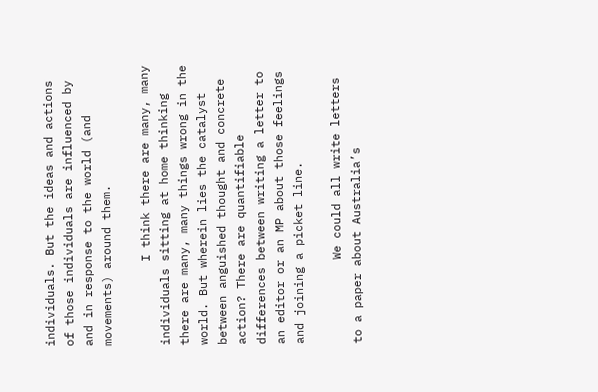individuals. But the ideas and actions of those individuals are influenced by and in response to the world (and movements) around them.

            I think there are many, many individuals sitting at home thinking there are many, many things wrong in the world. But wherein lies the catalyst between anguished thought and concrete action? There are quantifiable differences between writing a letter to an editor or an MP about those feelings and joining a picket line.

            We could all write letters to a paper about Australia’s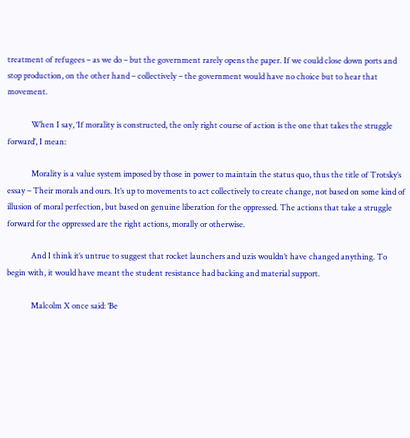treatment of refugees – as we do – but the government rarely opens the paper. If we could close down ports and stop production, on the other hand – collectively – the government would have no choice but to hear that movement.

            When I say, ‘If morality is constructed, the only right course of action is the one that takes the struggle forward’, I mean:

            Morality is a value system imposed by those in power to maintain the status quo, thus the title of Trotsky’s essay – Their morals and ours. It’s up to movements to act collectively to create change, not based on some kind of illusion of moral perfection, but based on genuine liberation for the oppressed. The actions that take a struggle forward for the oppressed are the right actions, morally or otherwise.

            And I think it’s untrue to suggest that rocket launchers and uzis wouldn’t have changed anything. To begin with, it would have meant the student resistance had backing and material support.

            Malcolm X once said: ‘Be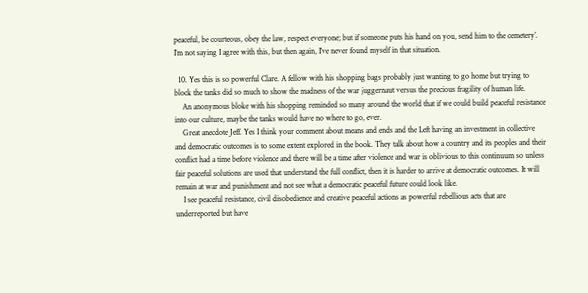peaceful, be courteous, obey the law, respect everyone; but if someone puts his hand on you, send him to the cemetery’. I’m not saying I agree with this, but then again, I’ve never found myself in that situation.

  10. Yes this is so powerful Clare. A fellow with his shopping bags probably just wanting to go home but trying to block the tanks did so much to show the madness of the war juggernaut versus the precious fragility of human life.
    An anonymous bloke with his shopping reminded so many around the world that if we could build peaceful resistance into our culture, maybe the tanks would have no where to go, ever.
    Great anecdote Jeff. Yes I think your comment about means and ends and the Left having an investment in collective and democratic outcomes is to some extent explored in the book. They talk about how a country and its peoples and their conflict had a time before violence and there will be a time after violence and war is oblivious to this continuum so unless fair peaceful solutions are used that understand the full conflict, then it is harder to arrive at democratic outcomes. It will remain at war and punishment and not see what a democratic peaceful future could look like.
    I see peaceful resistance, civil disobedience and creative peaceful actions as powerful rebellious acts that are underreported but have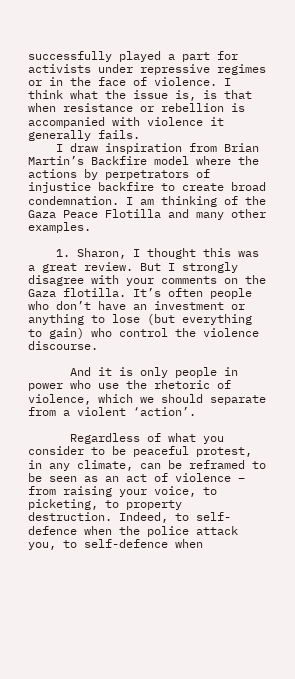successfully played a part for activists under repressive regimes or in the face of violence. I think what the issue is, is that when resistance or rebellion is accompanied with violence it generally fails.
    I draw inspiration from Brian Martin’s Backfire model where the actions by perpetrators of injustice backfire to create broad condemnation. I am thinking of the Gaza Peace Flotilla and many other examples.

    1. Sharon, I thought this was a great review. But I strongly disagree with your comments on the Gaza flotilla. It’s often people who don’t have an investment or anything to lose (but everything to gain) who control the violence discourse.

      And it is only people in power who use the rhetoric of violence, which we should separate from a violent ‘action’.

      Regardless of what you consider to be peaceful protest, in any climate, can be reframed to be seen as an act of violence – from raising your voice, to picketing, to property destruction. Indeed, to self-defence when the police attack you, to self-defence when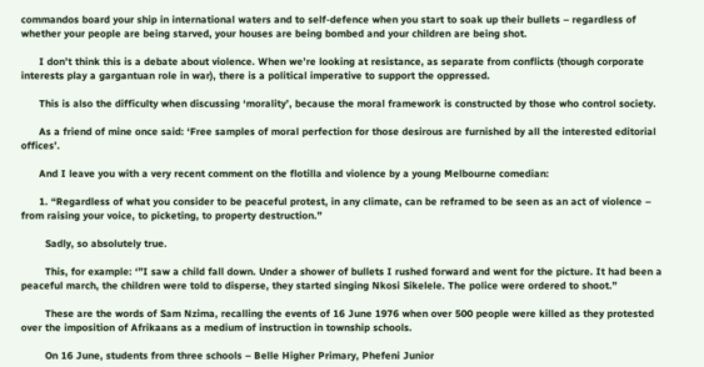commandos board your ship in international waters and to self-defence when you start to soak up their bullets – regardless of whether your people are being starved, your houses are being bombed and your children are being shot.

      I don’t think this is a debate about violence. When we’re looking at resistance, as separate from conflicts (though corporate interests play a gargantuan role in war), there is a political imperative to support the oppressed.

      This is also the difficulty when discussing ‘morality’, because the moral framework is constructed by those who control society.

      As a friend of mine once said: ‘Free samples of moral perfection for those desirous are furnished by all the interested editorial offices’.

      And I leave you with a very recent comment on the flotilla and violence by a young Melbourne comedian:

      1. “Regardless of what you consider to be peaceful protest, in any climate, can be reframed to be seen as an act of violence – from raising your voice, to picketing, to property destruction.”

        Sadly, so absolutely true.

        This, for example: ‘”I saw a child fall down. Under a shower of bullets I rushed forward and went for the picture. It had been a peaceful march, the children were told to disperse, they started singing Nkosi Sikelele. The police were ordered to shoot.”

        These are the words of Sam Nzima, recalling the events of 16 June 1976 when over 500 people were killed as they protested over the imposition of Afrikaans as a medium of instruction in township schools.

        On 16 June, students from three schools – Belle Higher Primary, Phefeni Junior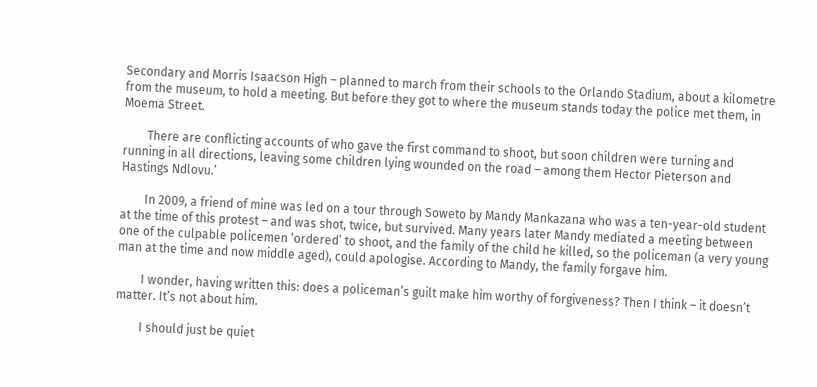Secondary and Morris Isaacson High – planned to march from their schools to the Orlando Stadium, about a kilometre from the museum, to hold a meeting. But before they got to where the museum stands today the police met them, in Moema Street.

        There are conflicting accounts of who gave the first command to shoot, but soon children were turning and running in all directions, leaving some children lying wounded on the road – among them Hector Pieterson and Hastings Ndlovu.’

        In 2009, a friend of mine was led on a tour through Soweto by Mandy Mankazana who was a ten-year-old student at the time of this protest – and was shot, twice, but survived. Many years later Mandy mediated a meeting between one of the culpable policemen ‘ordered’ to shoot, and the family of the child he killed, so the policeman (a very young man at the time and now middle aged), could apologise. According to Mandy, the family forgave him.

        I wonder, having written this: does a policeman’s guilt make him worthy of forgiveness? Then I think – it doesn’t matter. It’s not about him.

        I should just be quiet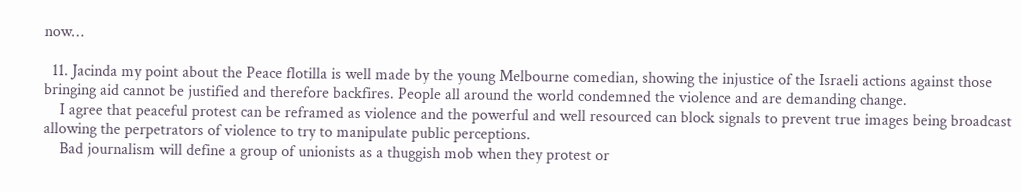now…

  11. Jacinda my point about the Peace flotilla is well made by the young Melbourne comedian, showing the injustice of the Israeli actions against those bringing aid cannot be justified and therefore backfires. People all around the world condemned the violence and are demanding change.
    I agree that peaceful protest can be reframed as violence and the powerful and well resourced can block signals to prevent true images being broadcast allowing the perpetrators of violence to try to manipulate public perceptions.
    Bad journalism will define a group of unionists as a thuggish mob when they protest or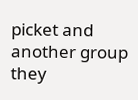picket and another group they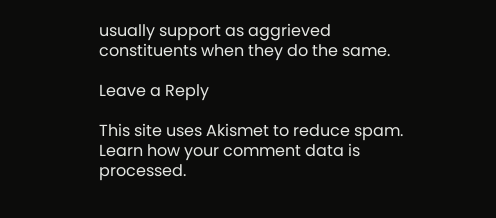usually support as aggrieved constituents when they do the same.

Leave a Reply

This site uses Akismet to reduce spam. Learn how your comment data is processed.